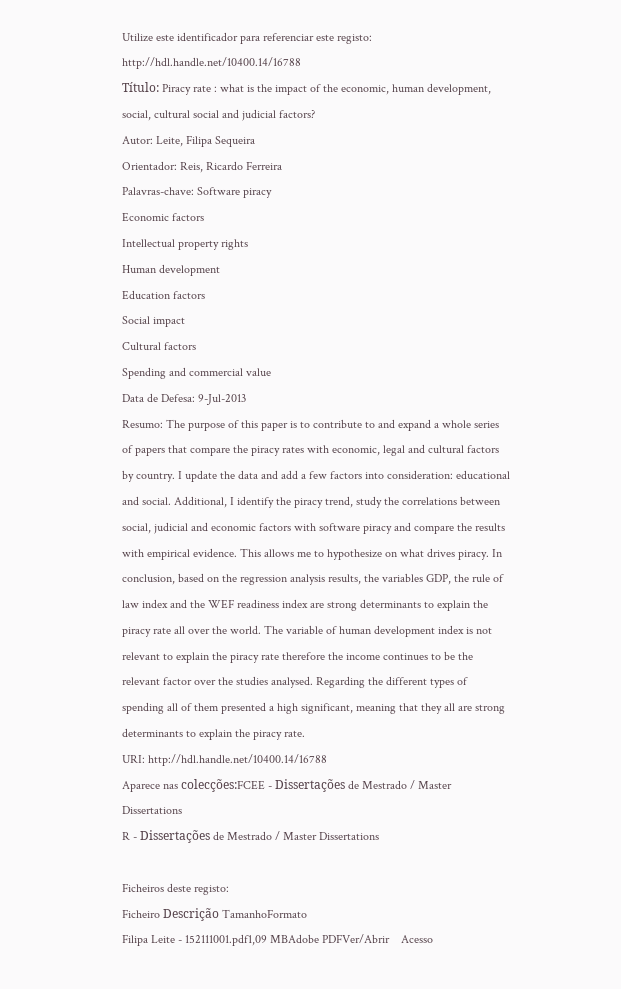Utilize este identificador para referenciar este registo: http://hdl.handle.net/10400.14/16788
Título: Piracy rate : what is the impact of the economic, human development, social, cultural social and judicial factors?
Autor: Leite, Filipa Sequeira
Orientador: Reis, Ricardo Ferreira
Palavras-chave: Software piracy
Economic factors
Intellectual property rights
Human development
Education factors
Social impact
Cultural factors
Spending and commercial value
Data de Defesa: 9-Jul-2013
Resumo: The purpose of this paper is to contribute to and expand a whole series of papers that compare the piracy rates with economic, legal and cultural factors by country. I update the data and add a few factors into consideration: educational and social. Additional, I identify the piracy trend, study the correlations between social, judicial and economic factors with software piracy and compare the results with empirical evidence. This allows me to hypothesize on what drives piracy. In conclusion, based on the regression analysis results, the variables GDP, the rule of law index and the WEF readiness index are strong determinants to explain the piracy rate all over the world. The variable of human development index is not relevant to explain the piracy rate therefore the income continues to be the relevant factor over the studies analysed. Regarding the different types of spending all of them presented a high significant, meaning that they all are strong determinants to explain the piracy rate.
URI: http://hdl.handle.net/10400.14/16788
Aparece nas colecções:FCEE - Dissertações de Mestrado / Master Dissertations
R - Dissertações de Mestrado / Master Dissertations

Ficheiros deste registo:
Ficheiro Descrição TamanhoFormato
Filipa Leite - 152111001.pdf1,09 MBAdobe PDFVer/Abrir    Acesso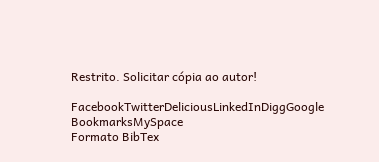Restrito. Solicitar cópia ao autor!

FacebookTwitterDeliciousLinkedInDiggGoogle BookmarksMySpace
Formato BibTex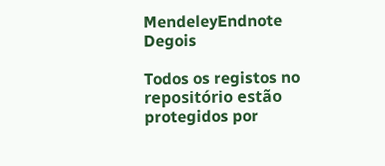MendeleyEndnote Degois

Todos os registos no repositório estão protegidos por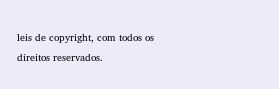leis de copyright, com todos os direitos reservados.